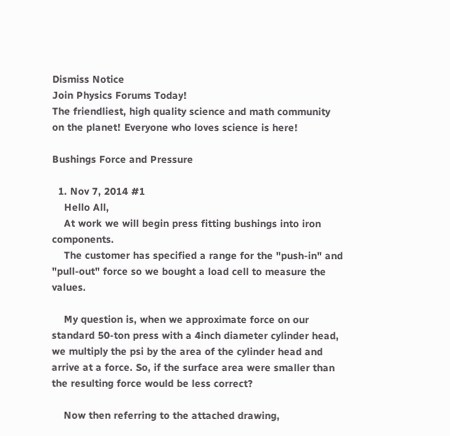Dismiss Notice
Join Physics Forums Today!
The friendliest, high quality science and math community on the planet! Everyone who loves science is here!

Bushings Force and Pressure

  1. Nov 7, 2014 #1
    Hello All,
    At work we will begin press fitting bushings into iron components.
    The customer has specified a range for the "push-in" and "pull-out" force so we bought a load cell to measure the values.

    My question is, when we approximate force on our standard 50-ton press with a 4inch diameter cylinder head, we multiply the psi by the area of the cylinder head and arrive at a force. So, if the surface area were smaller than the resulting force would be less correct?

    Now then referring to the attached drawing,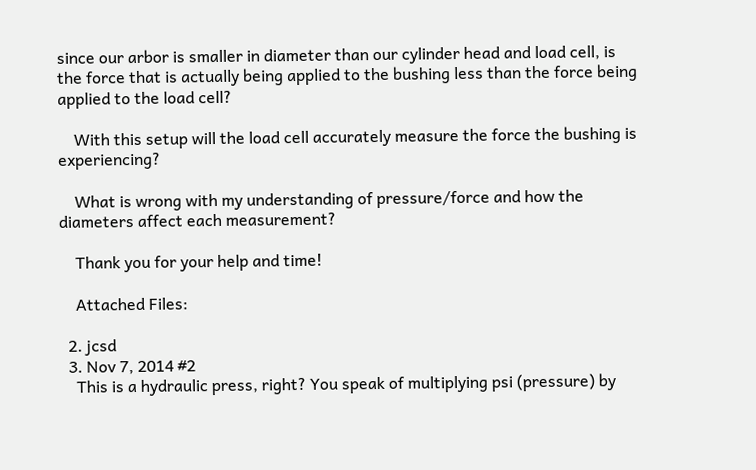since our arbor is smaller in diameter than our cylinder head and load cell, is the force that is actually being applied to the bushing less than the force being applied to the load cell?

    With this setup will the load cell accurately measure the force the bushing is experiencing?

    What is wrong with my understanding of pressure/force and how the diameters affect each measurement?

    Thank you for your help and time!

    Attached Files:

  2. jcsd
  3. Nov 7, 2014 #2
    This is a hydraulic press, right? You speak of multiplying psi (pressure) by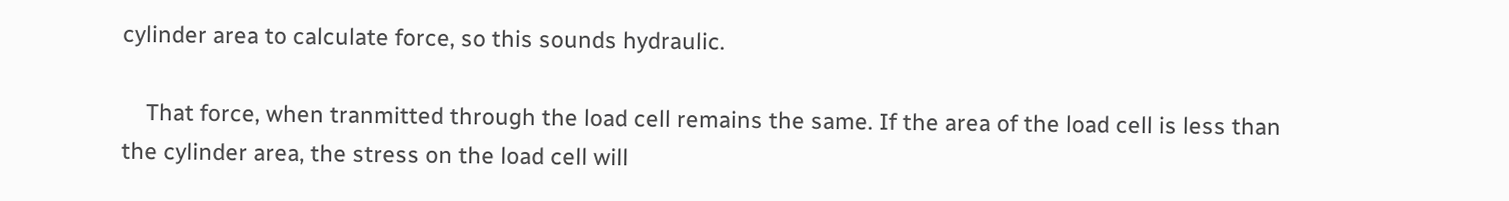cylinder area to calculate force, so this sounds hydraulic.

    That force, when tranmitted through the load cell remains the same. If the area of the load cell is less than the cylinder area, the stress on the load cell will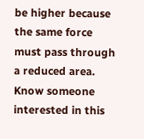be higher because the same force must pass through a reduced area.
Know someone interested in this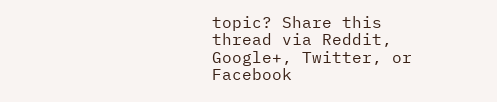topic? Share this thread via Reddit, Google+, Twitter, or Facebook